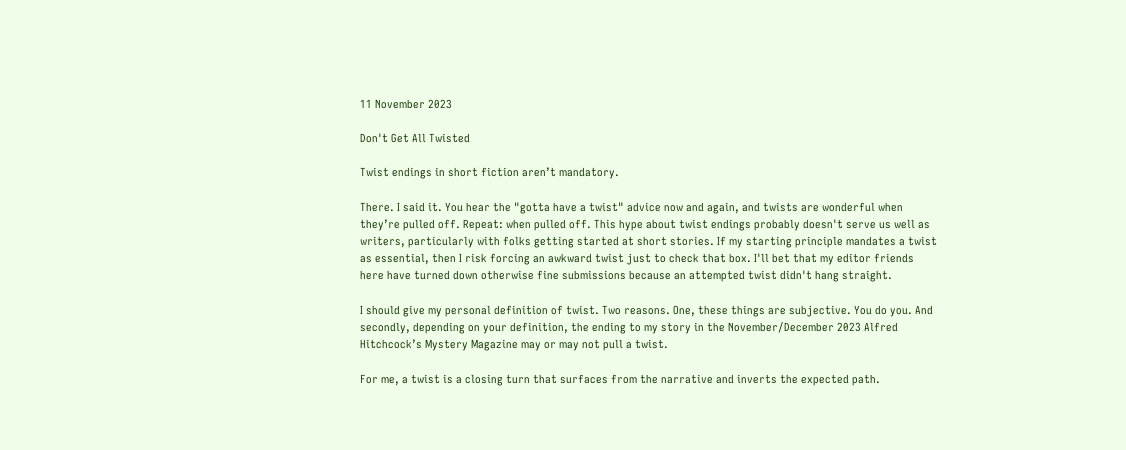11 November 2023

Don't Get All Twisted

Twist endings in short fiction aren’t mandatory.

There. I said it. You hear the "gotta have a twist" advice now and again, and twists are wonderful when they’re pulled off. Repeat: when pulled off. This hype about twist endings probably doesn't serve us well as writers, particularly with folks getting started at short stories. If my starting principle mandates a twist as essential, then I risk forcing an awkward twist just to check that box. I'll bet that my editor friends here have turned down otherwise fine submissions because an attempted twist didn't hang straight.

I should give my personal definition of twist. Two reasons. One, these things are subjective. You do you. And secondly, depending on your definition, the ending to my story in the November/December 2023 Alfred Hitchcock’s Mystery Magazine may or may not pull a twist.

For me, a twist is a closing turn that surfaces from the narrative and inverts the expected path.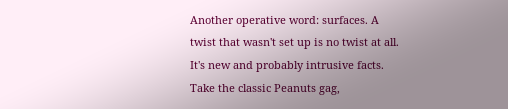Another operative word: surfaces. A twist that wasn't set up is no twist at all. It's new and probably intrusive facts. Take the classic Peanuts gag,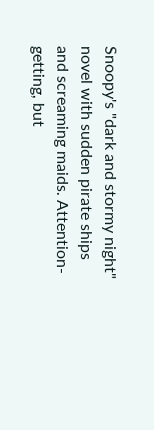Snoopy's "dark and stormy night" novel with sudden pirate ships and screaming maids. Attention-getting, but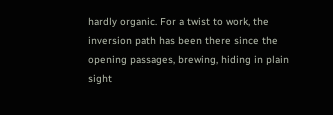hardly organic. For a twist to work, the inversion path has been there since the opening passages, brewing, hiding in plain sight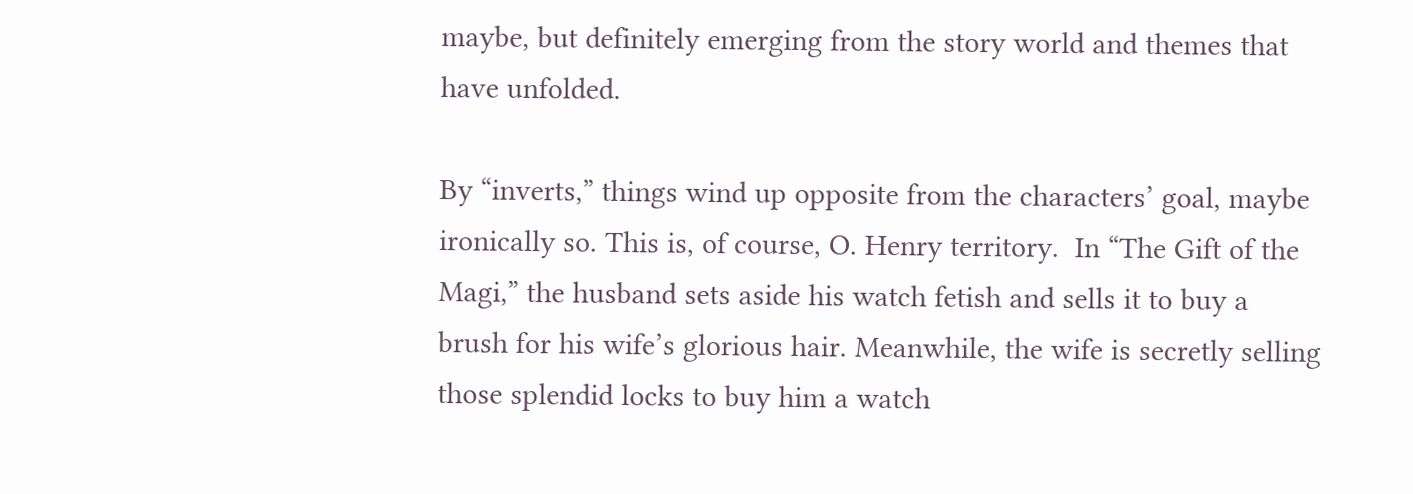maybe, but definitely emerging from the story world and themes that have unfolded.

By “inverts,” things wind up opposite from the characters’ goal, maybe ironically so. This is, of course, O. Henry territory.  In “The Gift of the Magi,” the husband sets aside his watch fetish and sells it to buy a brush for his wife’s glorious hair. Meanwhile, the wife is secretly selling those splendid locks to buy him a watch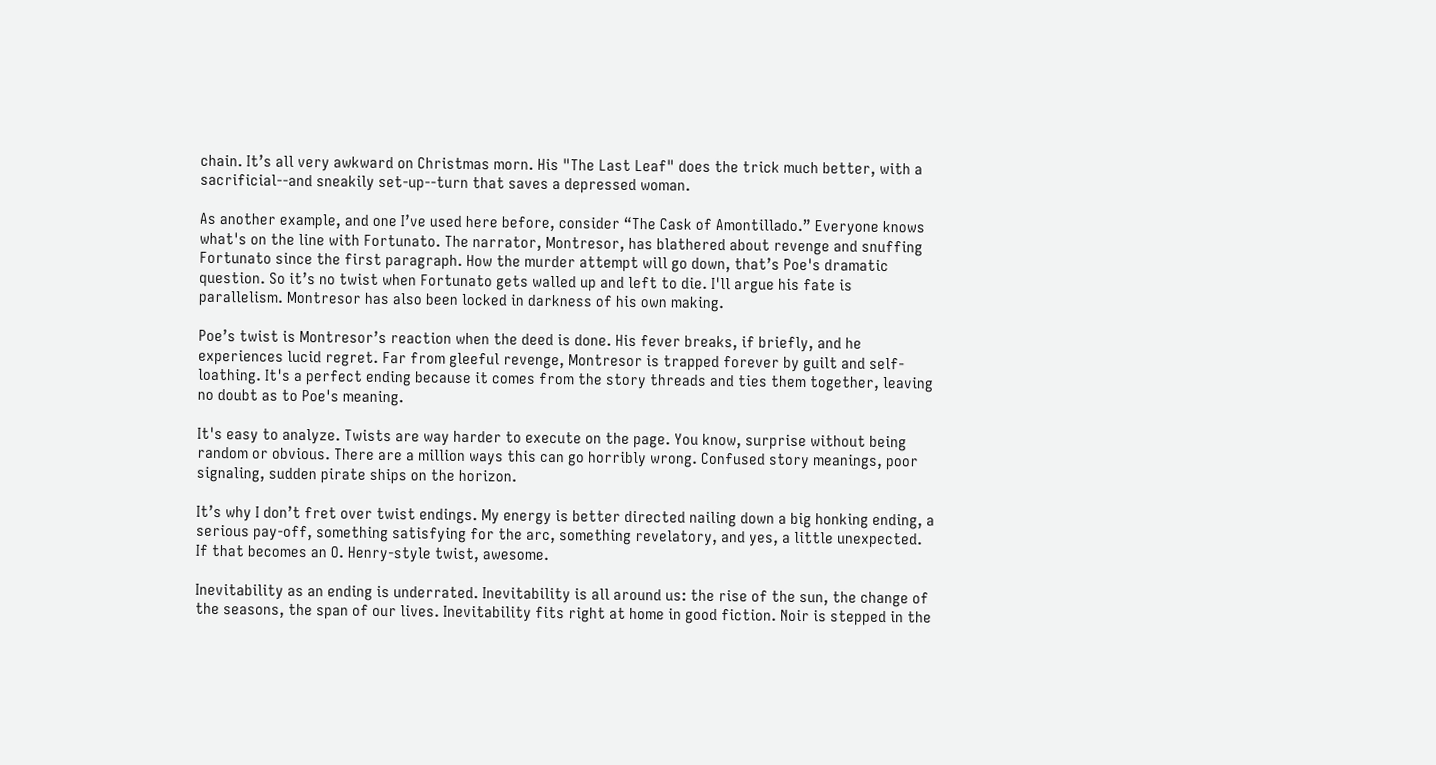chain. It’s all very awkward on Christmas morn. His "The Last Leaf" does the trick much better, with a sacrificial--and sneakily set-up--turn that saves a depressed woman.

As another example, and one I’ve used here before, consider “The Cask of Amontillado.” Everyone knows what's on the line with Fortunato. The narrator, Montresor, has blathered about revenge and snuffing Fortunato since the first paragraph. How the murder attempt will go down, that’s Poe's dramatic question. So it’s no twist when Fortunato gets walled up and left to die. I'll argue his fate is parallelism. Montresor has also been locked in darkness of his own making.

Poe’s twist is Montresor’s reaction when the deed is done. His fever breaks, if briefly, and he experiences lucid regret. Far from gleeful revenge, Montresor is trapped forever by guilt and self-loathing. It's a perfect ending because it comes from the story threads and ties them together, leaving no doubt as to Poe's meaning.

It's easy to analyze. Twists are way harder to execute on the page. You know, surprise without being random or obvious. There are a million ways this can go horribly wrong. Confused story meanings, poor signaling, sudden pirate ships on the horizon.

It’s why I don’t fret over twist endings. My energy is better directed nailing down a big honking ending, a serious pay-off, something satisfying for the arc, something revelatory, and yes, a little unexpected. If that becomes an O. Henry-style twist, awesome.

Inevitability as an ending is underrated. Inevitability is all around us: the rise of the sun, the change of the seasons, the span of our lives. Inevitability fits right at home in good fiction. Noir is stepped in the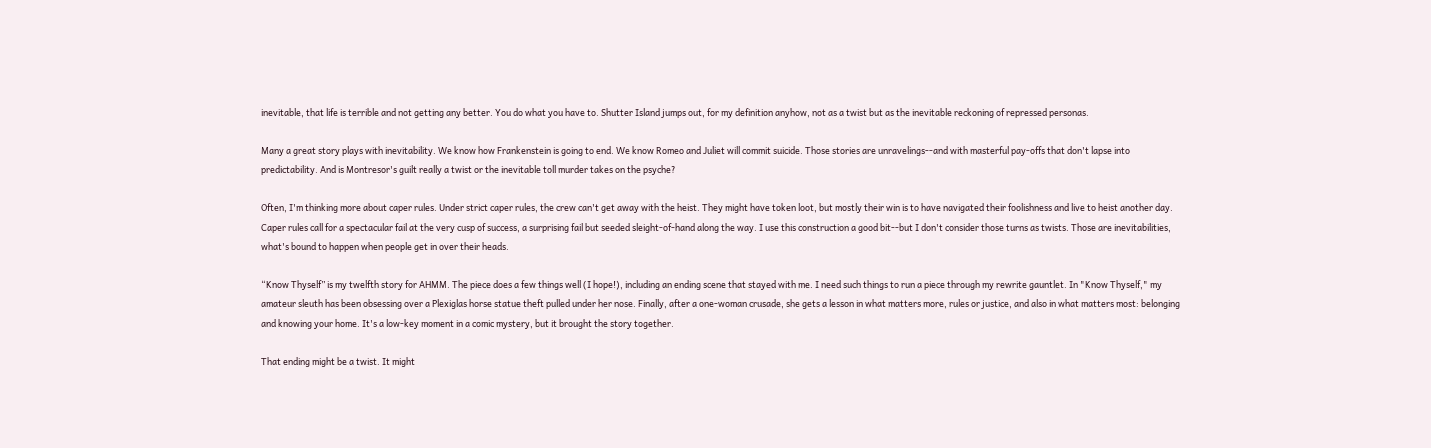inevitable, that life is terrible and not getting any better. You do what you have to. Shutter Island jumps out, for my definition anyhow, not as a twist but as the inevitable reckoning of repressed personas.

Many a great story plays with inevitability. We know how Frankenstein is going to end. We know Romeo and Juliet will commit suicide. Those stories are unravelings--and with masterful pay-offs that don't lapse into predictability. And is Montresor's guilt really a twist or the inevitable toll murder takes on the psyche?

Often, I'm thinking more about caper rules. Under strict caper rules, the crew can't get away with the heist. They might have token loot, but mostly their win is to have navigated their foolishness and live to heist another day. Caper rules call for a spectacular fail at the very cusp of success, a surprising fail but seeded sleight-of-hand along the way. I use this construction a good bit--but I don't consider those turns as twists. Those are inevitabilities, what's bound to happen when people get in over their heads.

“Know Thyself” is my twelfth story for AHMM. The piece does a few things well (I hope!), including an ending scene that stayed with me. I need such things to run a piece through my rewrite gauntlet. In "Know Thyself," my amateur sleuth has been obsessing over a Plexiglas horse statue theft pulled under her nose. Finally, after a one-woman crusade, she gets a lesson in what matters more, rules or justice, and also in what matters most: belonging and knowing your home. It's a low-key moment in a comic mystery, but it brought the story together.

That ending might be a twist. It might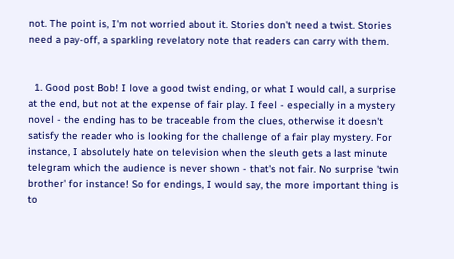not. The point is, I'm not worried about it. Stories don't need a twist. Stories need a pay-off, a sparkling revelatory note that readers can carry with them.


  1. Good post Bob! I love a good twist ending, or what I would call, a surprise at the end, but not at the expense of fair play. I feel - especially in a mystery novel - the ending has to be traceable from the clues, otherwise it doesn't satisfy the reader who is looking for the challenge of a fair play mystery. For instance, I absolutely hate on television when the sleuth gets a last minute telegram which the audience is never shown - that's not fair. No surprise 'twin brother' for instance! So for endings, I would say, the more important thing is to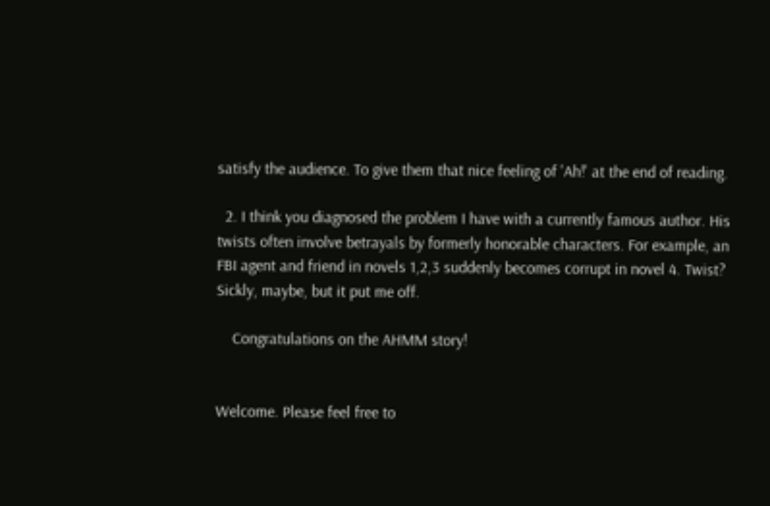satisfy the audience. To give them that nice feeling of 'Ah!' at the end of reading.

  2. I think you diagnosed the problem I have with a currently famous author. His twists often involve betrayals by formerly honorable characters. For example, an FBI agent and friend in novels 1,2,3 suddenly becomes corrupt in novel 4. Twist? Sickly, maybe, but it put me off.

    Congratulations on the AHMM story!


Welcome. Please feel free to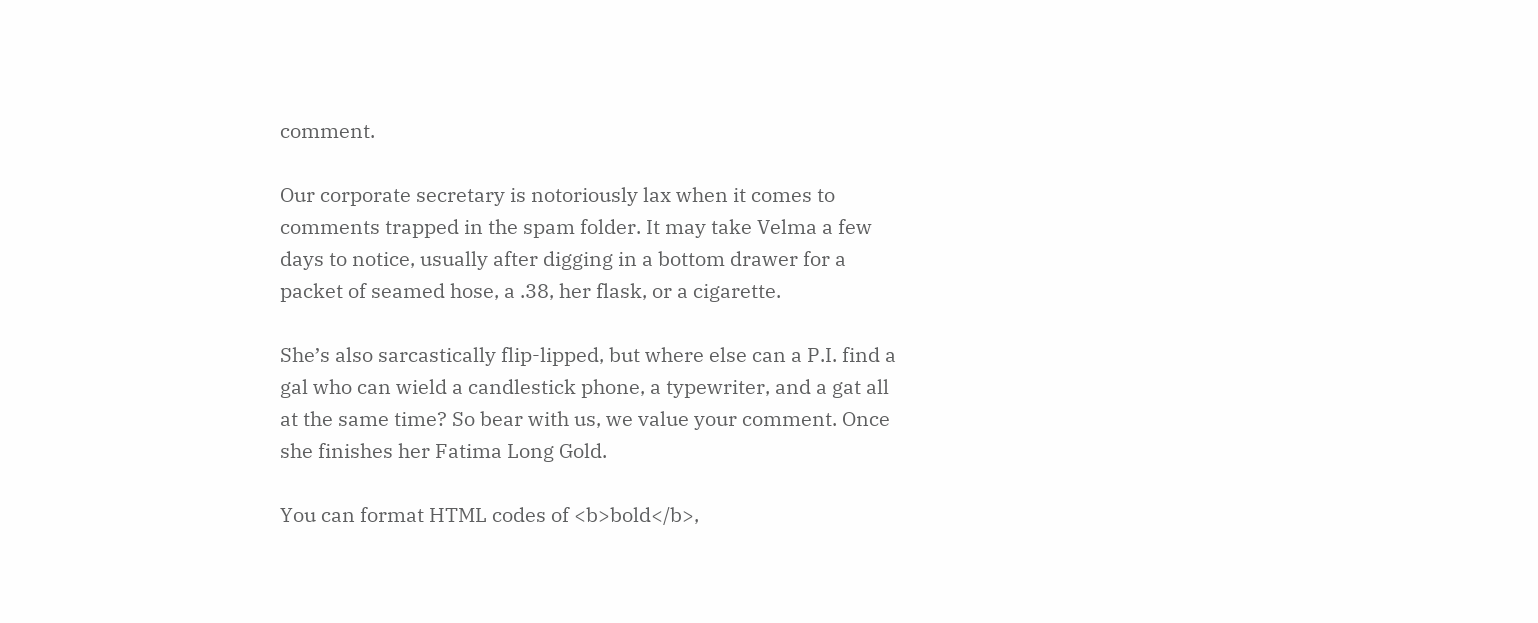comment.

Our corporate secretary is notoriously lax when it comes to comments trapped in the spam folder. It may take Velma a few days to notice, usually after digging in a bottom drawer for a packet of seamed hose, a .38, her flask, or a cigarette.

She’s also sarcastically flip-lipped, but where else can a P.I. find a gal who can wield a candlestick phone, a typewriter, and a gat all at the same time? So bear with us, we value your comment. Once she finishes her Fatima Long Gold.

You can format HTML codes of <b>bold</b>,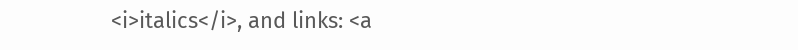<i>italics</i>, and links: <a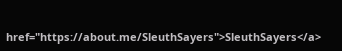href="https://about.me/SleuthSayers">SleuthSayers</a>